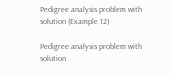Pedigree analysis problem with solution (Example 12)

Pedigree analysis problem with solution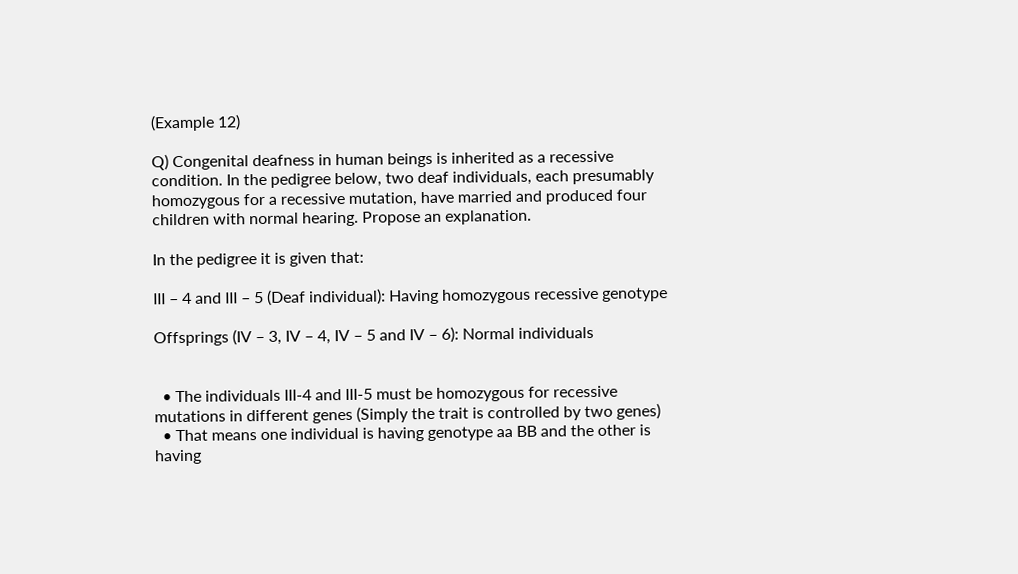(Example 12)

Q) Congenital deafness in human beings is inherited as a recessive condition. In the pedigree below, two deaf individuals, each presumably homozygous for a recessive mutation, have married and produced four children with normal hearing. Propose an explanation.

In the pedigree it is given that:

III – 4 and III – 5 (Deaf individual): Having homozygous recessive genotype

Offsprings (IV – 3, IV – 4, IV – 5 and IV – 6): Normal individuals


  • The individuals III-4 and III-5 must be homozygous for recessive mutations in different genes (Simply the trait is controlled by two genes)
  • That means one individual is having genotype aa BB and the other is having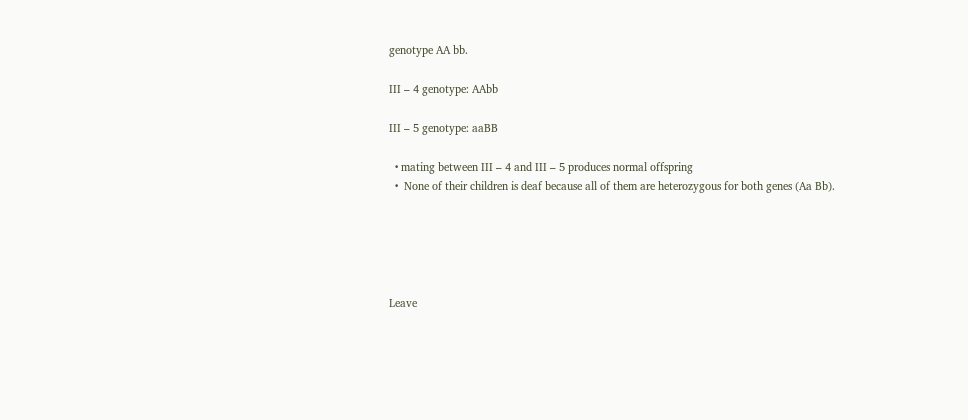genotype AA bb.

III – 4 genotype: AAbb

III – 5 genotype: aaBB

  • mating between III – 4 and III – 5 produces normal offspring
  •  None of their children is deaf because all of them are heterozygous for both genes (Aa Bb).





Leave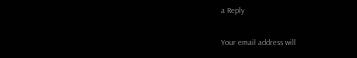a Reply

Your email address will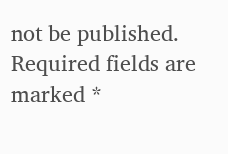not be published. Required fields are marked *